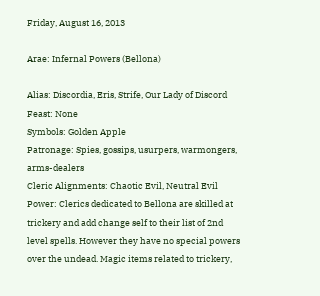Friday, August 16, 2013

Arae: Infernal Powers (Bellona)

Alias: Discordia, Eris, Strife, Our Lady of Discord
Feast: None
Symbols: Golden Apple
Patronage: Spies, gossips, usurpers, warmongers, arms-dealers
Cleric Alignments: Chaotic Evil, Neutral Evil
Power: Clerics dedicated to Bellona are skilled at trickery and add change self to their list of 2nd level spells. However they have no special powers over the undead. Magic items related to trickery,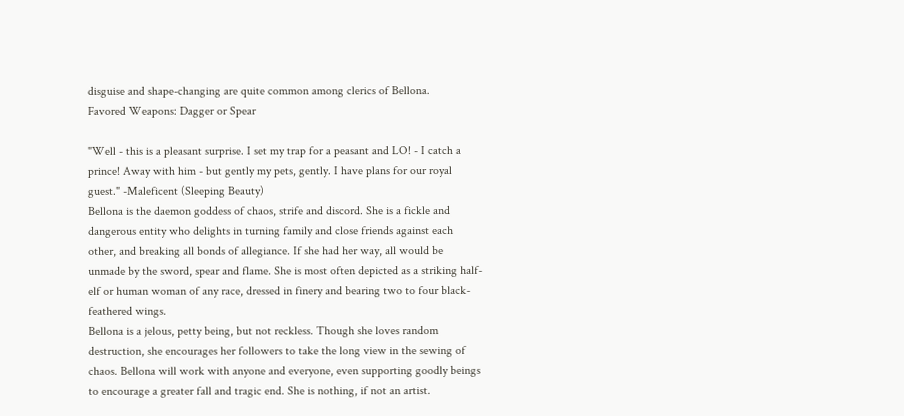disguise and shape-changing are quite common among clerics of Bellona.
Favored Weapons: Dagger or Spear

"Well - this is a pleasant surprise. I set my trap for a peasant and LO! - I catch a prince! Away with him - but gently my pets, gently. I have plans for our royal guest." -Maleficent (Sleeping Beauty)
Bellona is the daemon goddess of chaos, strife and discord. She is a fickle and dangerous entity who delights in turning family and close friends against each other, and breaking all bonds of allegiance. If she had her way, all would be unmade by the sword, spear and flame. She is most often depicted as a striking half-elf or human woman of any race, dressed in finery and bearing two to four black-feathered wings.
Bellona is a jelous, petty being, but not reckless. Though she loves random destruction, she encourages her followers to take the long view in the sewing of chaos. Bellona will work with anyone and everyone, even supporting goodly beings to encourage a greater fall and tragic end. She is nothing, if not an artist.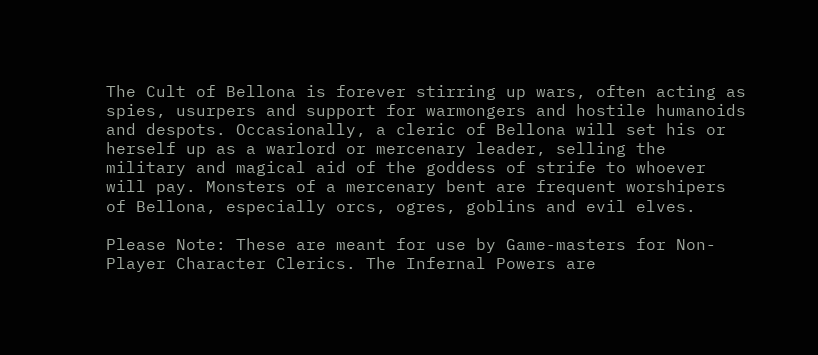The Cult of Bellona is forever stirring up wars, often acting as spies, usurpers and support for warmongers and hostile humanoids and despots. Occasionally, a cleric of Bellona will set his or herself up as a warlord or mercenary leader, selling the military and magical aid of the goddess of strife to whoever will pay. Monsters of a mercenary bent are frequent worshipers of Bellona, especially orcs, ogres, goblins and evil elves.

Please Note: These are meant for use by Game-masters for Non-Player Character Clerics. The Infernal Powers are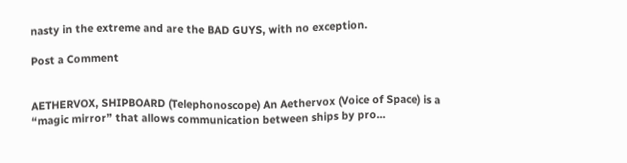nasty in the extreme and are the BAD GUYS, with no exception.

Post a Comment


AETHERVOX, SHIPBOARD (Telephonoscope) An Aethervox (Voice of Space) is a “magic mirror” that allows communication between ships by pro...